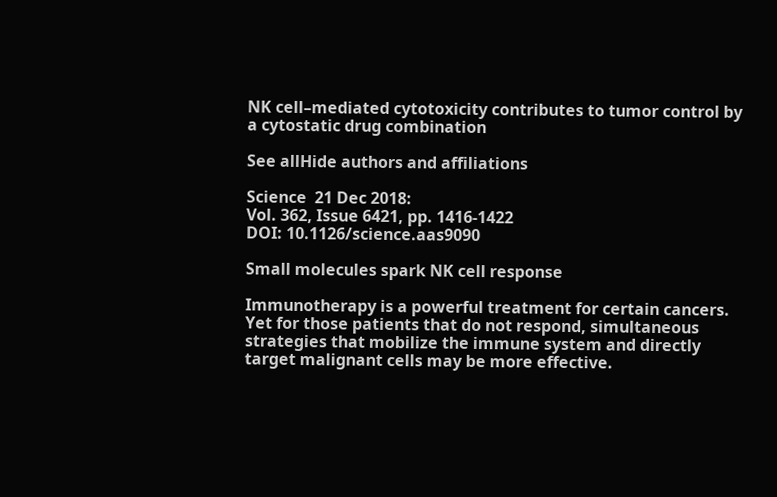NK cell–mediated cytotoxicity contributes to tumor control by a cytostatic drug combination

See allHide authors and affiliations

Science  21 Dec 2018:
Vol. 362, Issue 6421, pp. 1416-1422
DOI: 10.1126/science.aas9090

Small molecules spark NK cell response

Immunotherapy is a powerful treatment for certain cancers. Yet for those patients that do not respond, simultaneous strategies that mobilize the immune system and directly target malignant cells may be more effective.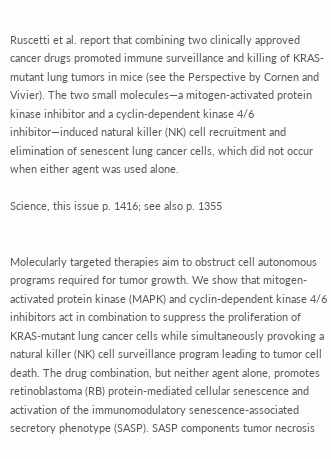Ruscetti et al. report that combining two clinically approved cancer drugs promoted immune surveillance and killing of KRAS-mutant lung tumors in mice (see the Perspective by Cornen and Vivier). The two small molecules—a mitogen-activated protein kinase inhibitor and a cyclin-dependent kinase 4/6 inhibitor—induced natural killer (NK) cell recruitment and elimination of senescent lung cancer cells, which did not occur when either agent was used alone.

Science, this issue p. 1416; see also p. 1355


Molecularly targeted therapies aim to obstruct cell autonomous programs required for tumor growth. We show that mitogen-activated protein kinase (MAPK) and cyclin-dependent kinase 4/6 inhibitors act in combination to suppress the proliferation of KRAS-mutant lung cancer cells while simultaneously provoking a natural killer (NK) cell surveillance program leading to tumor cell death. The drug combination, but neither agent alone, promotes retinoblastoma (RB) protein-mediated cellular senescence and activation of the immunomodulatory senescence-associated secretory phenotype (SASP). SASP components tumor necrosis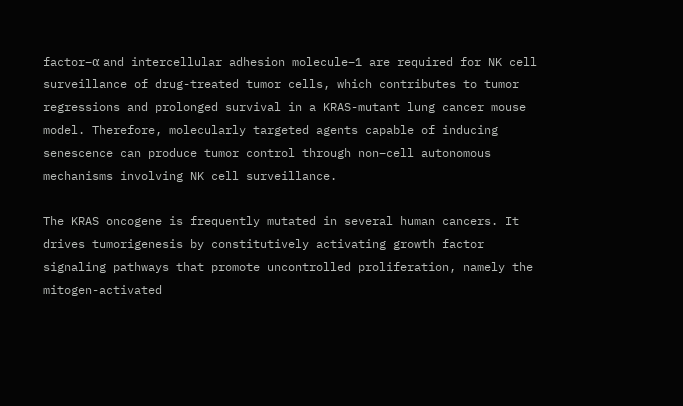factor–α and intercellular adhesion molecule–1 are required for NK cell surveillance of drug-treated tumor cells, which contributes to tumor regressions and prolonged survival in a KRAS-mutant lung cancer mouse model. Therefore, molecularly targeted agents capable of inducing senescence can produce tumor control through non–cell autonomous mechanisms involving NK cell surveillance.

The KRAS oncogene is frequently mutated in several human cancers. It drives tumorigenesis by constitutively activating growth factor signaling pathways that promote uncontrolled proliferation, namely the mitogen-activated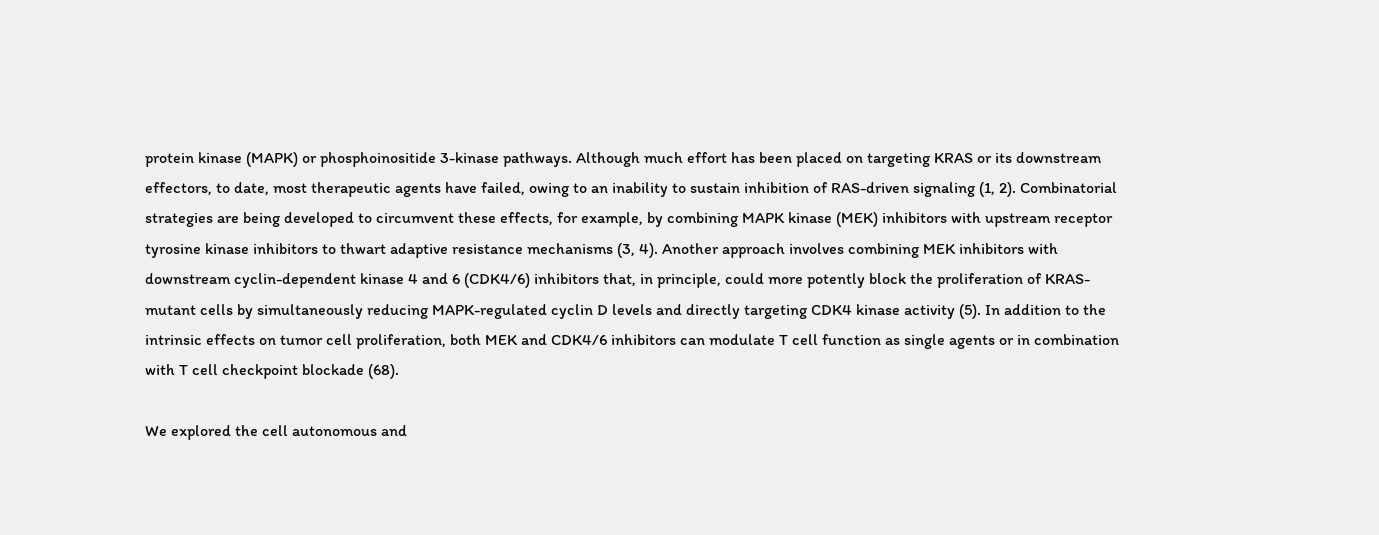protein kinase (MAPK) or phosphoinositide 3-kinase pathways. Although much effort has been placed on targeting KRAS or its downstream effectors, to date, most therapeutic agents have failed, owing to an inability to sustain inhibition of RAS-driven signaling (1, 2). Combinatorial strategies are being developed to circumvent these effects, for example, by combining MAPK kinase (MEK) inhibitors with upstream receptor tyrosine kinase inhibitors to thwart adaptive resistance mechanisms (3, 4). Another approach involves combining MEK inhibitors with downstream cyclin-dependent kinase 4 and 6 (CDK4/6) inhibitors that, in principle, could more potently block the proliferation of KRAS-mutant cells by simultaneously reducing MAPK-regulated cyclin D levels and directly targeting CDK4 kinase activity (5). In addition to the intrinsic effects on tumor cell proliferation, both MEK and CDK4/6 inhibitors can modulate T cell function as single agents or in combination with T cell checkpoint blockade (68).

We explored the cell autonomous and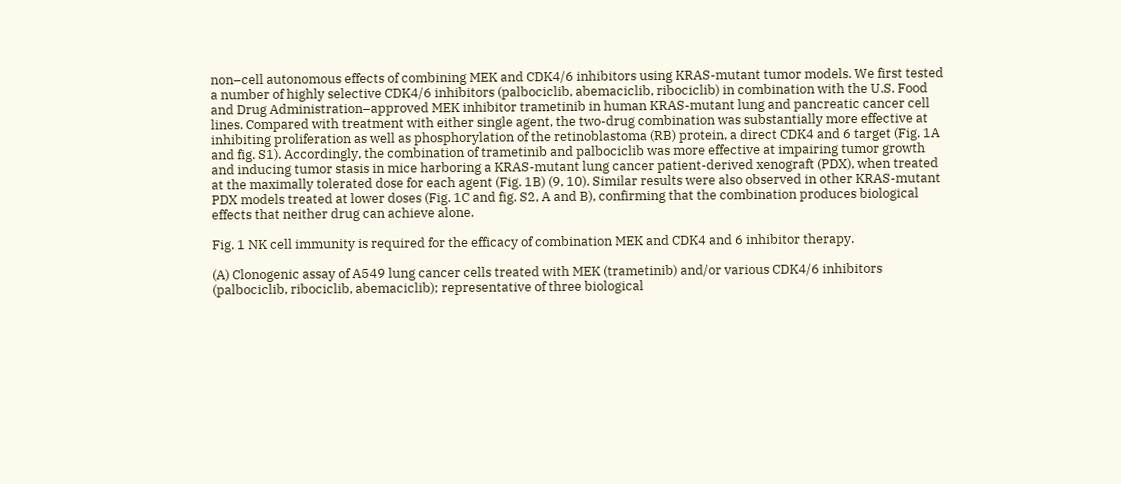non–cell autonomous effects of combining MEK and CDK4/6 inhibitors using KRAS-mutant tumor models. We first tested a number of highly selective CDK4/6 inhibitors (palbociclib, abemaciclib, ribociclib) in combination with the U.S. Food and Drug Administration–approved MEK inhibitor trametinib in human KRAS-mutant lung and pancreatic cancer cell lines. Compared with treatment with either single agent, the two-drug combination was substantially more effective at inhibiting proliferation as well as phosphorylation of the retinoblastoma (RB) protein, a direct CDK4 and 6 target (Fig. 1A and fig. S1). Accordingly, the combination of trametinib and palbociclib was more effective at impairing tumor growth and inducing tumor stasis in mice harboring a KRAS-mutant lung cancer patient-derived xenograft (PDX), when treated at the maximally tolerated dose for each agent (Fig. 1B) (9, 10). Similar results were also observed in other KRAS-mutant PDX models treated at lower doses (Fig. 1C and fig. S2, A and B), confirming that the combination produces biological effects that neither drug can achieve alone.

Fig. 1 NK cell immunity is required for the efficacy of combination MEK and CDK4 and 6 inhibitor therapy.

(A) Clonogenic assay of A549 lung cancer cells treated with MEK (trametinib) and/or various CDK4/6 inhibitors (palbociclib, ribociclib, abemaciclib); representative of three biological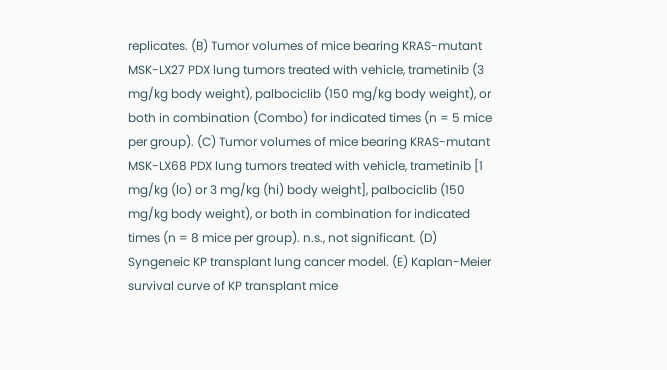replicates. (B) Tumor volumes of mice bearing KRAS-mutant MSK-LX27 PDX lung tumors treated with vehicle, trametinib (3 mg/kg body weight), palbociclib (150 mg/kg body weight), or both in combination (Combo) for indicated times (n = 5 mice per group). (C) Tumor volumes of mice bearing KRAS-mutant MSK-LX68 PDX lung tumors treated with vehicle, trametinib [1 mg/kg (lo) or 3 mg/kg (hi) body weight], palbociclib (150 mg/kg body weight), or both in combination for indicated times (n = 8 mice per group). n.s., not significant. (D) Syngeneic KP transplant lung cancer model. (E) Kaplan-Meier survival curve of KP transplant mice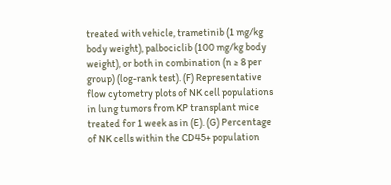treated with vehicle, trametinib (1 mg/kg body weight), palbociclib (100 mg/kg body weight), or both in combination (n ≥ 8 per group) (log-rank test). (F) Representative flow cytometry plots of NK cell populations in lung tumors from KP transplant mice treated for 1 week as in (E). (G) Percentage of NK cells within the CD45+ population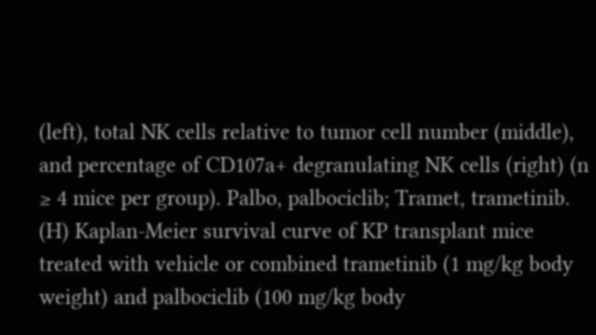(left), total NK cells relative to tumor cell number (middle), and percentage of CD107a+ degranulating NK cells (right) (n ≥ 4 mice per group). Palbo, palbociclib; Tramet, trametinib. (H) Kaplan-Meier survival curve of KP transplant mice treated with vehicle or combined trametinib (1 mg/kg body weight) and palbociclib (100 mg/kg body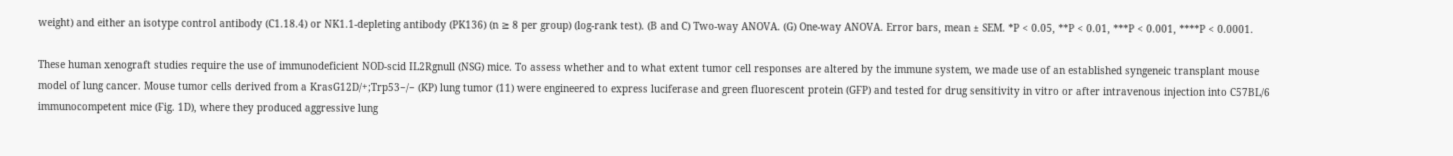weight) and either an isotype control antibody (C1.18.4) or NK1.1-depleting antibody (PK136) (n ≥ 8 per group) (log-rank test). (B and C) Two-way ANOVA. (G) One-way ANOVA. Error bars, mean ± SEM. *P < 0.05, **P < 0.01, ***P < 0.001, ****P < 0.0001.

These human xenograft studies require the use of immunodeficient NOD-scid IL2Rgnull (NSG) mice. To assess whether and to what extent tumor cell responses are altered by the immune system, we made use of an established syngeneic transplant mouse model of lung cancer. Mouse tumor cells derived from a KrasG12D/+;Trp53−/− (KP) lung tumor (11) were engineered to express luciferase and green fluorescent protein (GFP) and tested for drug sensitivity in vitro or after intravenous injection into C57BL/6 immunocompetent mice (Fig. 1D), where they produced aggressive lung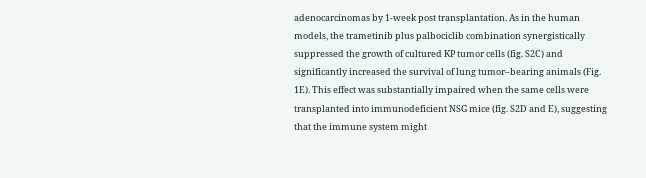adenocarcinomas by 1-week post transplantation. As in the human models, the trametinib plus palbociclib combination synergistically suppressed the growth of cultured KP tumor cells (fig. S2C) and significantly increased the survival of lung tumor–bearing animals (Fig. 1E). This effect was substantially impaired when the same cells were transplanted into immunodeficient NSG mice (fig. S2D and E), suggesting that the immune system might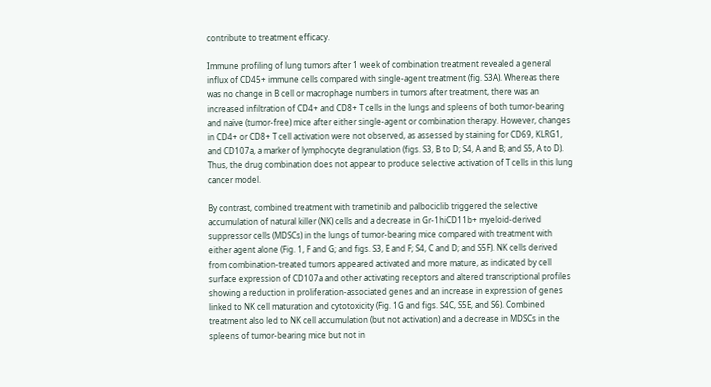contribute to treatment efficacy.

Immune profiling of lung tumors after 1 week of combination treatment revealed a general influx of CD45+ immune cells compared with single-agent treatment (fig. S3A). Whereas there was no change in B cell or macrophage numbers in tumors after treatment, there was an increased infiltration of CD4+ and CD8+ T cells in the lungs and spleens of both tumor-bearing and naïve (tumor-free) mice after either single-agent or combination therapy. However, changes in CD4+ or CD8+ T cell activation were not observed, as assessed by staining for CD69, KLRG1, and CD107a, a marker of lymphocyte degranulation (figs. S3, B to D; S4, A and B; and S5, A to D). Thus, the drug combination does not appear to produce selective activation of T cells in this lung cancer model.

By contrast, combined treatment with trametinib and palbociclib triggered the selective accumulation of natural killer (NK) cells and a decrease in Gr-1hiCD11b+ myeloid-derived suppressor cells (MDSCs) in the lungs of tumor-bearing mice compared with treatment with either agent alone (Fig. 1, F and G; and figs. S3, E and F; S4, C and D; and S5F). NK cells derived from combination-treated tumors appeared activated and more mature, as indicated by cell surface expression of CD107a and other activating receptors and altered transcriptional profiles showing a reduction in proliferation-associated genes and an increase in expression of genes linked to NK cell maturation and cytotoxicity (Fig. 1G and figs. S4C, S5E, and S6). Combined treatment also led to NK cell accumulation (but not activation) and a decrease in MDSCs in the spleens of tumor-bearing mice but not in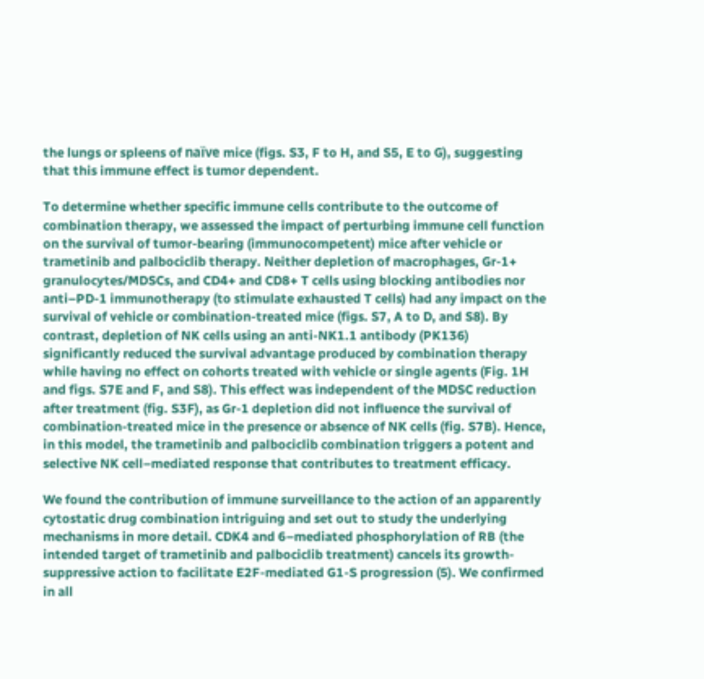the lungs or spleens of naïve mice (figs. S3, F to H, and S5, E to G), suggesting that this immune effect is tumor dependent.

To determine whether specific immune cells contribute to the outcome of combination therapy, we assessed the impact of perturbing immune cell function on the survival of tumor-bearing (immunocompetent) mice after vehicle or trametinib and palbociclib therapy. Neither depletion of macrophages, Gr-1+ granulocytes/MDSCs, and CD4+ and CD8+ T cells using blocking antibodies nor anti–PD-1 immunotherapy (to stimulate exhausted T cells) had any impact on the survival of vehicle or combination-treated mice (figs. S7, A to D, and S8). By contrast, depletion of NK cells using an anti-NK1.1 antibody (PK136) significantly reduced the survival advantage produced by combination therapy while having no effect on cohorts treated with vehicle or single agents (Fig. 1H and figs. S7E and F, and S8). This effect was independent of the MDSC reduction after treatment (fig. S3F), as Gr-1 depletion did not influence the survival of combination-treated mice in the presence or absence of NK cells (fig. S7B). Hence, in this model, the trametinib and palbociclib combination triggers a potent and selective NK cell–mediated response that contributes to treatment efficacy.

We found the contribution of immune surveillance to the action of an apparently cytostatic drug combination intriguing and set out to study the underlying mechanisms in more detail. CDK4 and 6–mediated phosphorylation of RB (the intended target of trametinib and palbociclib treatment) cancels its growth-suppressive action to facilitate E2F-mediated G1-S progression (5). We confirmed in all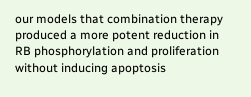our models that combination therapy produced a more potent reduction in RB phosphorylation and proliferation without inducing apoptosis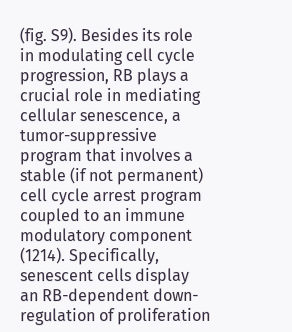(fig. S9). Besides its role in modulating cell cycle progression, RB plays a crucial role in mediating cellular senescence, a tumor-suppressive program that involves a stable (if not permanent) cell cycle arrest program coupled to an immune modulatory component (1214). Specifically, senescent cells display an RB-dependent down-regulation of proliferation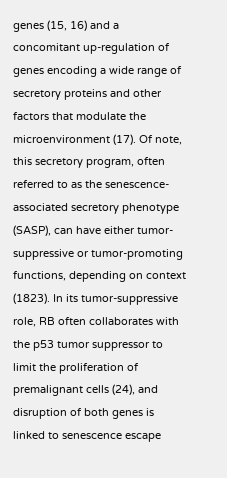genes (15, 16) and a concomitant up-regulation of genes encoding a wide range of secretory proteins and other factors that modulate the microenvironment (17). Of note, this secretory program, often referred to as the senescence-associated secretory phenotype (SASP), can have either tumor-suppressive or tumor-promoting functions, depending on context (1823). In its tumor-suppressive role, RB often collaborates with the p53 tumor suppressor to limit the proliferation of premalignant cells (24), and disruption of both genes is linked to senescence escape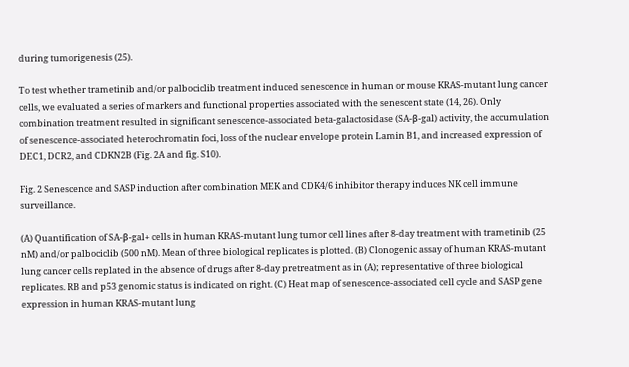during tumorigenesis (25).

To test whether trametinib and/or palbociclib treatment induced senescence in human or mouse KRAS-mutant lung cancer cells, we evaluated a series of markers and functional properties associated with the senescent state (14, 26). Only combination treatment resulted in significant senescence-associated beta-galactosidase (SA-β-gal) activity, the accumulation of senescence-associated heterochromatin foci, loss of the nuclear envelope protein Lamin B1, and increased expression of DEC1, DCR2, and CDKN2B (Fig. 2A and fig. S10).

Fig. 2 Senescence and SASP induction after combination MEK and CDK4/6 inhibitor therapy induces NK cell immune surveillance.

(A) Quantification of SA-β-gal+ cells in human KRAS-mutant lung tumor cell lines after 8-day treatment with trametinib (25 nM) and/or palbociclib (500 nM). Mean of three biological replicates is plotted. (B) Clonogenic assay of human KRAS-mutant lung cancer cells replated in the absence of drugs after 8-day pretreatment as in (A); representative of three biological replicates. RB and p53 genomic status is indicated on right. (C) Heat map of senescence-associated cell cycle and SASP gene expression in human KRAS-mutant lung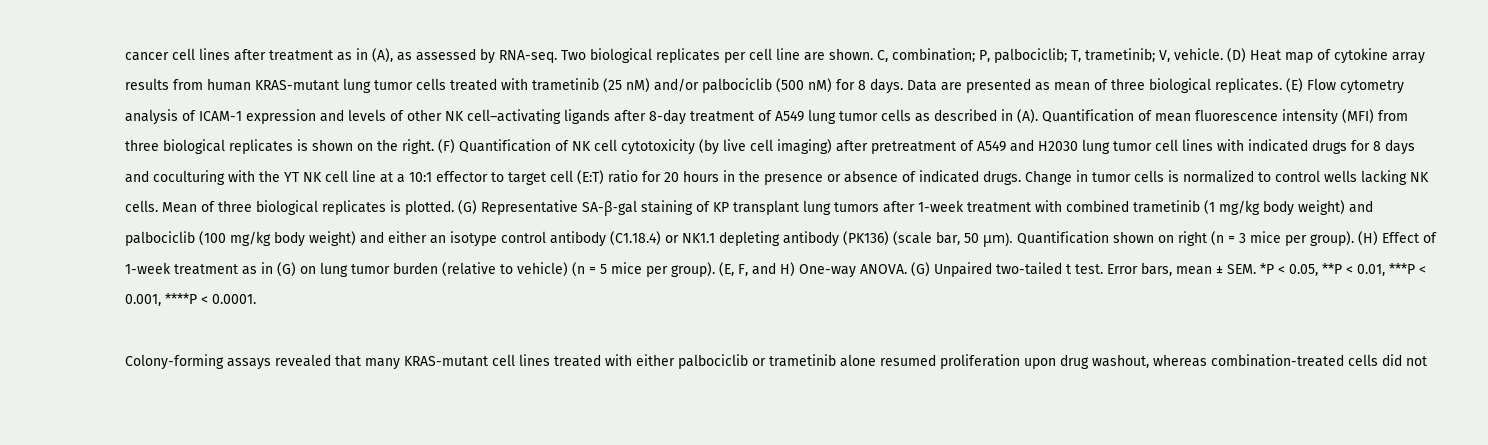cancer cell lines after treatment as in (A), as assessed by RNA-seq. Two biological replicates per cell line are shown. C, combination; P, palbociclib; T, trametinib; V, vehicle. (D) Heat map of cytokine array results from human KRAS-mutant lung tumor cells treated with trametinib (25 nM) and/or palbociclib (500 nM) for 8 days. Data are presented as mean of three biological replicates. (E) Flow cytometry analysis of ICAM-1 expression and levels of other NK cell–activating ligands after 8-day treatment of A549 lung tumor cells as described in (A). Quantification of mean fluorescence intensity (MFI) from three biological replicates is shown on the right. (F) Quantification of NK cell cytotoxicity (by live cell imaging) after pretreatment of A549 and H2030 lung tumor cell lines with indicated drugs for 8 days and coculturing with the YT NK cell line at a 10:1 effector to target cell (E:T) ratio for 20 hours in the presence or absence of indicated drugs. Change in tumor cells is normalized to control wells lacking NK cells. Mean of three biological replicates is plotted. (G) Representative SA-β-gal staining of KP transplant lung tumors after 1-week treatment with combined trametinib (1 mg/kg body weight) and palbociclib (100 mg/kg body weight) and either an isotype control antibody (C1.18.4) or NK1.1 depleting antibody (PK136) (scale bar, 50 μm). Quantification shown on right (n = 3 mice per group). (H) Effect of 1-week treatment as in (G) on lung tumor burden (relative to vehicle) (n = 5 mice per group). (E, F, and H) One-way ANOVA. (G) Unpaired two-tailed t test. Error bars, mean ± SEM. *P < 0.05, **P < 0.01, ***P < 0.001, ****P < 0.0001.

Colony-forming assays revealed that many KRAS-mutant cell lines treated with either palbociclib or trametinib alone resumed proliferation upon drug washout, whereas combination-treated cells did not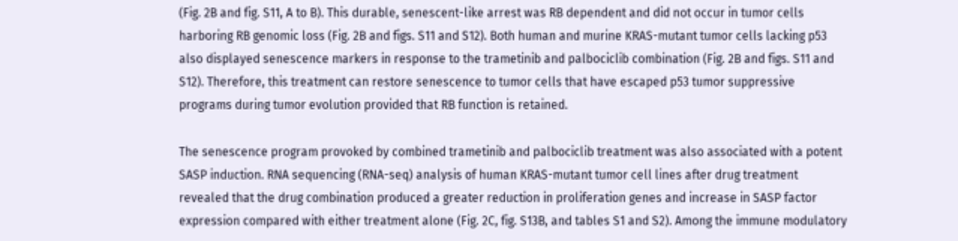(Fig. 2B and fig. S11, A to B). This durable, senescent-like arrest was RB dependent and did not occur in tumor cells harboring RB genomic loss (Fig. 2B and figs. S11 and S12). Both human and murine KRAS-mutant tumor cells lacking p53 also displayed senescence markers in response to the trametinib and palbociclib combination (Fig. 2B and figs. S11 and S12). Therefore, this treatment can restore senescence to tumor cells that have escaped p53 tumor suppressive programs during tumor evolution provided that RB function is retained.

The senescence program provoked by combined trametinib and palbociclib treatment was also associated with a potent SASP induction. RNA sequencing (RNA-seq) analysis of human KRAS-mutant tumor cell lines after drug treatment revealed that the drug combination produced a greater reduction in proliferation genes and increase in SASP factor expression compared with either treatment alone (Fig. 2C, fig. S13B, and tables S1 and S2). Among the immune modulatory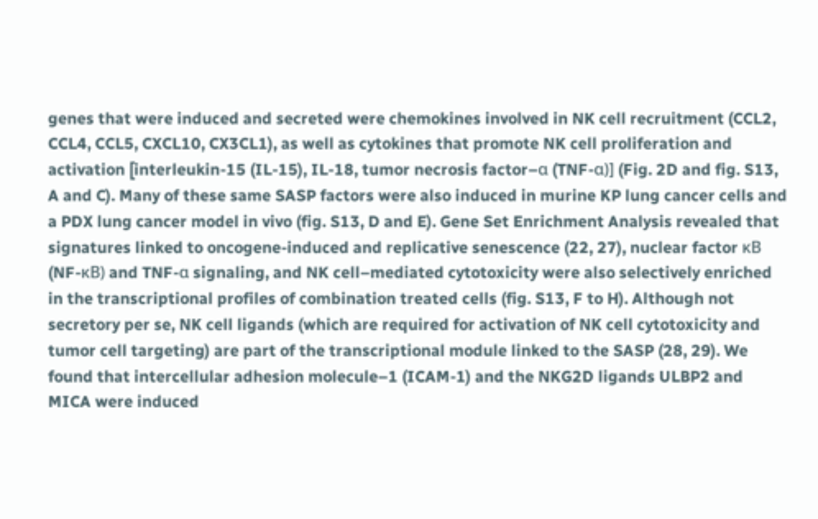genes that were induced and secreted were chemokines involved in NK cell recruitment (CCL2, CCL4, CCL5, CXCL10, CX3CL1), as well as cytokines that promote NK cell proliferation and activation [interleukin-15 (IL-15), IL-18, tumor necrosis factor–α (TNF-α)] (Fig. 2D and fig. S13, A and C). Many of these same SASP factors were also induced in murine KP lung cancer cells and a PDX lung cancer model in vivo (fig. S13, D and E). Gene Set Enrichment Analysis revealed that signatures linked to oncogene-induced and replicative senescence (22, 27), nuclear factor κB (NF-κB) and TNF-α signaling, and NK cell–mediated cytotoxicity were also selectively enriched in the transcriptional profiles of combination treated cells (fig. S13, F to H). Although not secretory per se, NK cell ligands (which are required for activation of NK cell cytotoxicity and tumor cell targeting) are part of the transcriptional module linked to the SASP (28, 29). We found that intercellular adhesion molecule–1 (ICAM-1) and the NKG2D ligands ULBP2 and MICA were induced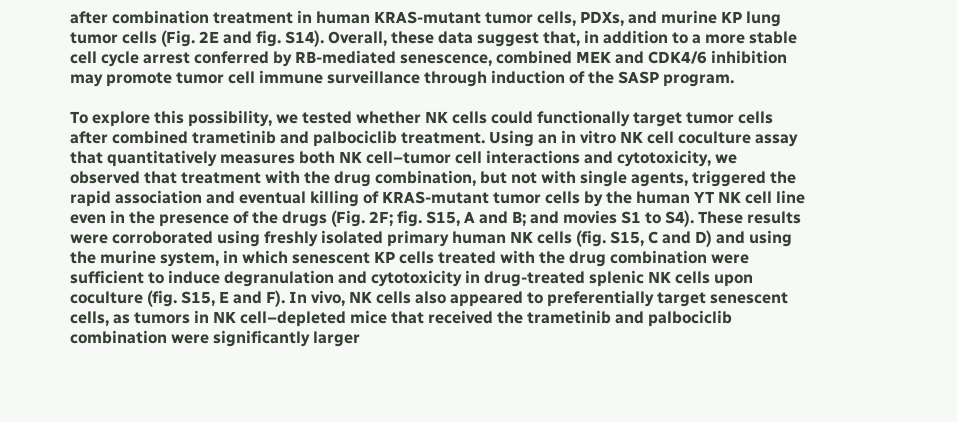after combination treatment in human KRAS-mutant tumor cells, PDXs, and murine KP lung tumor cells (Fig. 2E and fig. S14). Overall, these data suggest that, in addition to a more stable cell cycle arrest conferred by RB-mediated senescence, combined MEK and CDK4/6 inhibition may promote tumor cell immune surveillance through induction of the SASP program.

To explore this possibility, we tested whether NK cells could functionally target tumor cells after combined trametinib and palbociclib treatment. Using an in vitro NK cell coculture assay that quantitatively measures both NK cell–tumor cell interactions and cytotoxicity, we observed that treatment with the drug combination, but not with single agents, triggered the rapid association and eventual killing of KRAS-mutant tumor cells by the human YT NK cell line even in the presence of the drugs (Fig. 2F; fig. S15, A and B; and movies S1 to S4). These results were corroborated using freshly isolated primary human NK cells (fig. S15, C and D) and using the murine system, in which senescent KP cells treated with the drug combination were sufficient to induce degranulation and cytotoxicity in drug-treated splenic NK cells upon coculture (fig. S15, E and F). In vivo, NK cells also appeared to preferentially target senescent cells, as tumors in NK cell–depleted mice that received the trametinib and palbociclib combination were significantly larger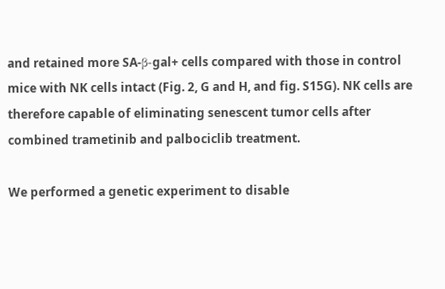and retained more SA-β-gal+ cells compared with those in control mice with NK cells intact (Fig. 2, G and H, and fig. S15G). NK cells are therefore capable of eliminating senescent tumor cells after combined trametinib and palbociclib treatment.

We performed a genetic experiment to disable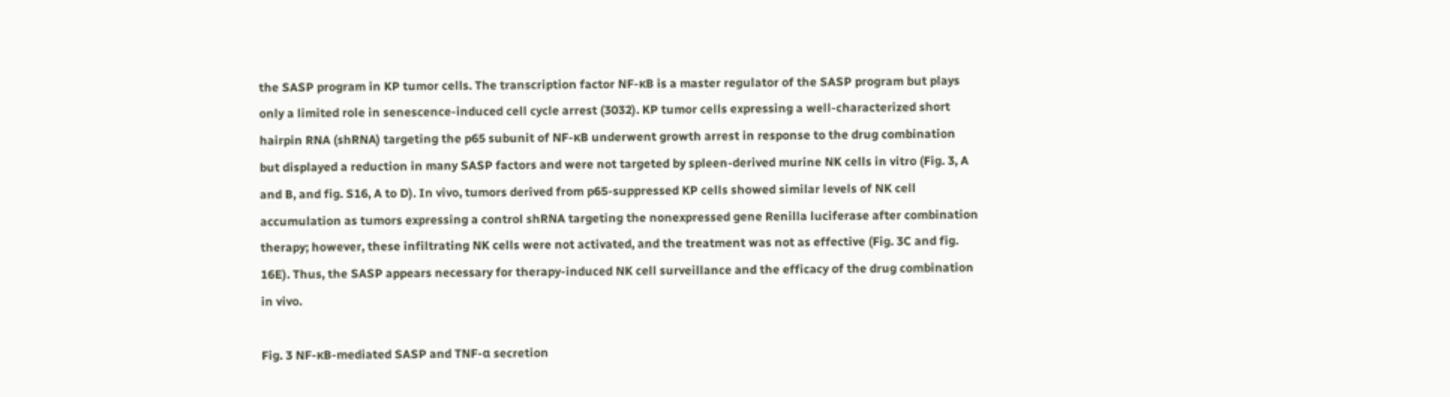the SASP program in KP tumor cells. The transcription factor NF-κB is a master regulator of the SASP program but plays only a limited role in senescence-induced cell cycle arrest (3032). KP tumor cells expressing a well-characterized short hairpin RNA (shRNA) targeting the p65 subunit of NF-κB underwent growth arrest in response to the drug combination but displayed a reduction in many SASP factors and were not targeted by spleen-derived murine NK cells in vitro (Fig. 3, A and B, and fig. S16, A to D). In vivo, tumors derived from p65-suppressed KP cells showed similar levels of NK cell accumulation as tumors expressing a control shRNA targeting the nonexpressed gene Renilla luciferase after combination therapy; however, these infiltrating NK cells were not activated, and the treatment was not as effective (Fig. 3C and fig. 16E). Thus, the SASP appears necessary for therapy-induced NK cell surveillance and the efficacy of the drug combination in vivo.

Fig. 3 NF-κB-mediated SASP and TNF-α secretion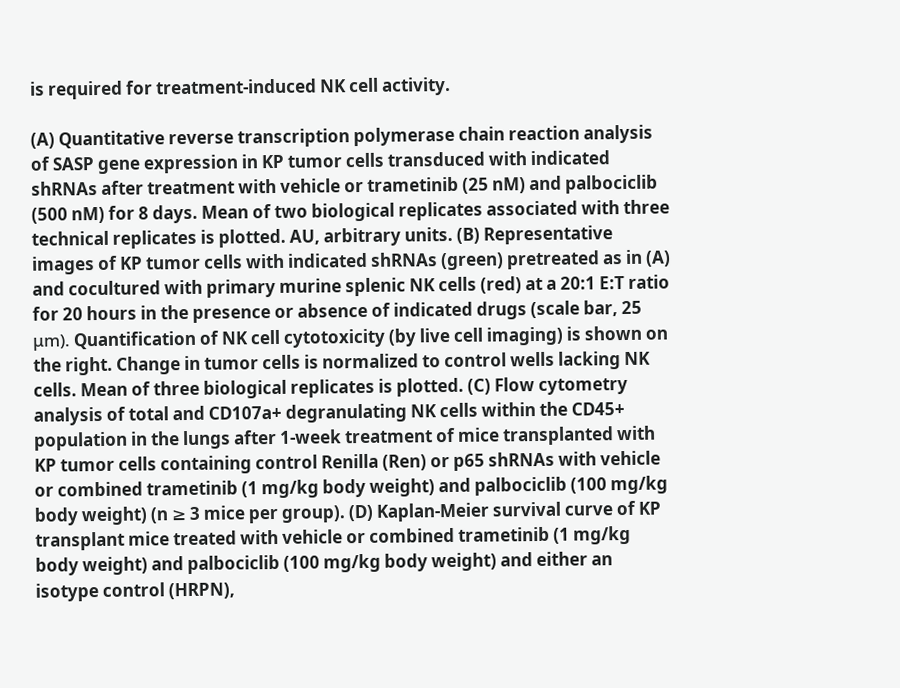is required for treatment-induced NK cell activity.

(A) Quantitative reverse transcription polymerase chain reaction analysis of SASP gene expression in KP tumor cells transduced with indicated shRNAs after treatment with vehicle or trametinib (25 nM) and palbociclib (500 nM) for 8 days. Mean of two biological replicates associated with three technical replicates is plotted. AU, arbitrary units. (B) Representative images of KP tumor cells with indicated shRNAs (green) pretreated as in (A) and cocultured with primary murine splenic NK cells (red) at a 20:1 E:T ratio for 20 hours in the presence or absence of indicated drugs (scale bar, 25 μm). Quantification of NK cell cytotoxicity (by live cell imaging) is shown on the right. Change in tumor cells is normalized to control wells lacking NK cells. Mean of three biological replicates is plotted. (C) Flow cytometry analysis of total and CD107a+ degranulating NK cells within the CD45+ population in the lungs after 1-week treatment of mice transplanted with KP tumor cells containing control Renilla (Ren) or p65 shRNAs with vehicle or combined trametinib (1 mg/kg body weight) and palbociclib (100 mg/kg body weight) (n ≥ 3 mice per group). (D) Kaplan-Meier survival curve of KP transplant mice treated with vehicle or combined trametinib (1 mg/kg body weight) and palbociclib (100 mg/kg body weight) and either an isotype control (HRPN),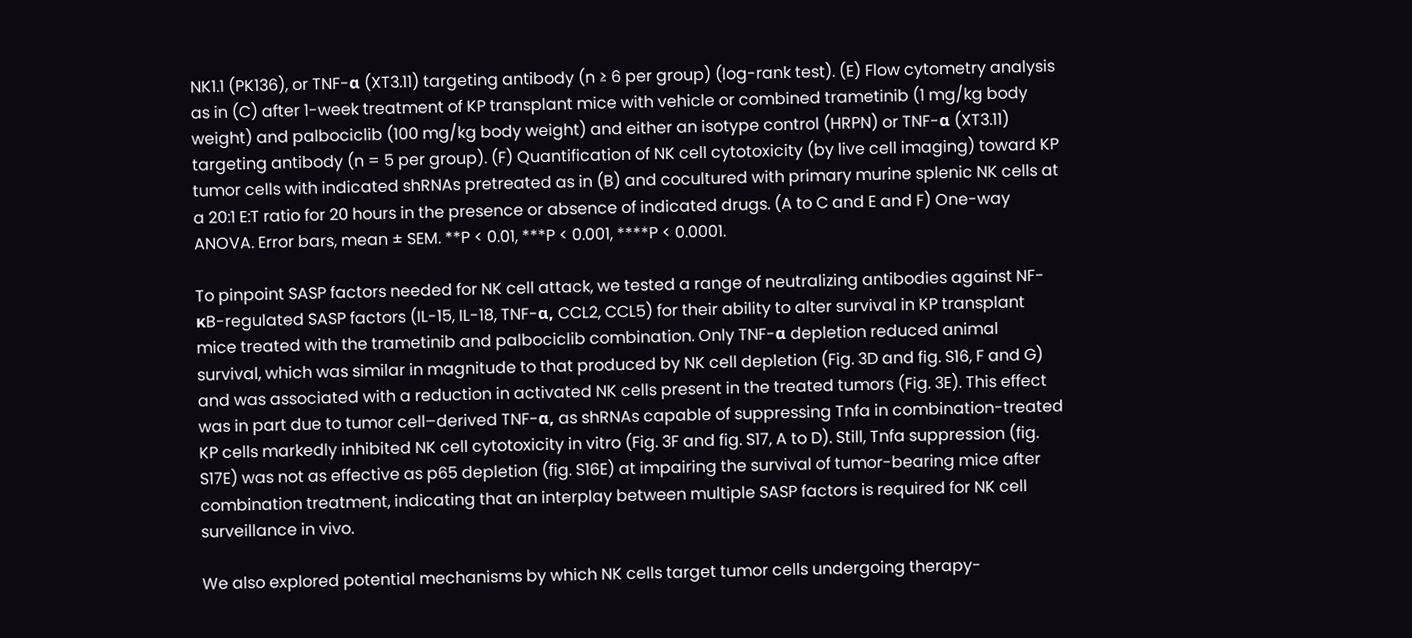NK1.1 (PK136), or TNF-α (XT3.11) targeting antibody (n ≥ 6 per group) (log-rank test). (E) Flow cytometry analysis as in (C) after 1-week treatment of KP transplant mice with vehicle or combined trametinib (1 mg/kg body weight) and palbociclib (100 mg/kg body weight) and either an isotype control (HRPN) or TNF-α (XT3.11) targeting antibody (n = 5 per group). (F) Quantification of NK cell cytotoxicity (by live cell imaging) toward KP tumor cells with indicated shRNAs pretreated as in (B) and cocultured with primary murine splenic NK cells at a 20:1 E:T ratio for 20 hours in the presence or absence of indicated drugs. (A to C and E and F) One-way ANOVA. Error bars, mean ± SEM. **P < 0.01, ***P < 0.001, ****P < 0.0001.

To pinpoint SASP factors needed for NK cell attack, we tested a range of neutralizing antibodies against NF-κB-regulated SASP factors (IL-15, IL-18, TNF-α, CCL2, CCL5) for their ability to alter survival in KP transplant mice treated with the trametinib and palbociclib combination. Only TNF-α depletion reduced animal survival, which was similar in magnitude to that produced by NK cell depletion (Fig. 3D and fig. S16, F and G) and was associated with a reduction in activated NK cells present in the treated tumors (Fig. 3E). This effect was in part due to tumor cell–derived TNF-α, as shRNAs capable of suppressing Tnfa in combination-treated KP cells markedly inhibited NK cell cytotoxicity in vitro (Fig. 3F and fig. S17, A to D). Still, Tnfa suppression (fig. S17E) was not as effective as p65 depletion (fig. S16E) at impairing the survival of tumor-bearing mice after combination treatment, indicating that an interplay between multiple SASP factors is required for NK cell surveillance in vivo.

We also explored potential mechanisms by which NK cells target tumor cells undergoing therapy-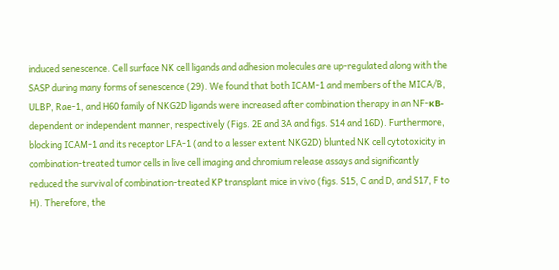induced senescence. Cell surface NK cell ligands and adhesion molecules are up-regulated along with the SASP during many forms of senescence (29). We found that both ICAM-1 and members of the MICA/B, ULBP, Rae-1, and H60 family of NKG2D ligands were increased after combination therapy in an NF-κB-dependent or independent manner, respectively (Figs. 2E and 3A and figs. S14 and 16D). Furthermore, blocking ICAM-1 and its receptor LFA-1 (and to a lesser extent NKG2D) blunted NK cell cytotoxicity in combination-treated tumor cells in live cell imaging and chromium release assays and significantly reduced the survival of combination-treated KP transplant mice in vivo (figs. S15, C and D, and S17, F to H). Therefore, the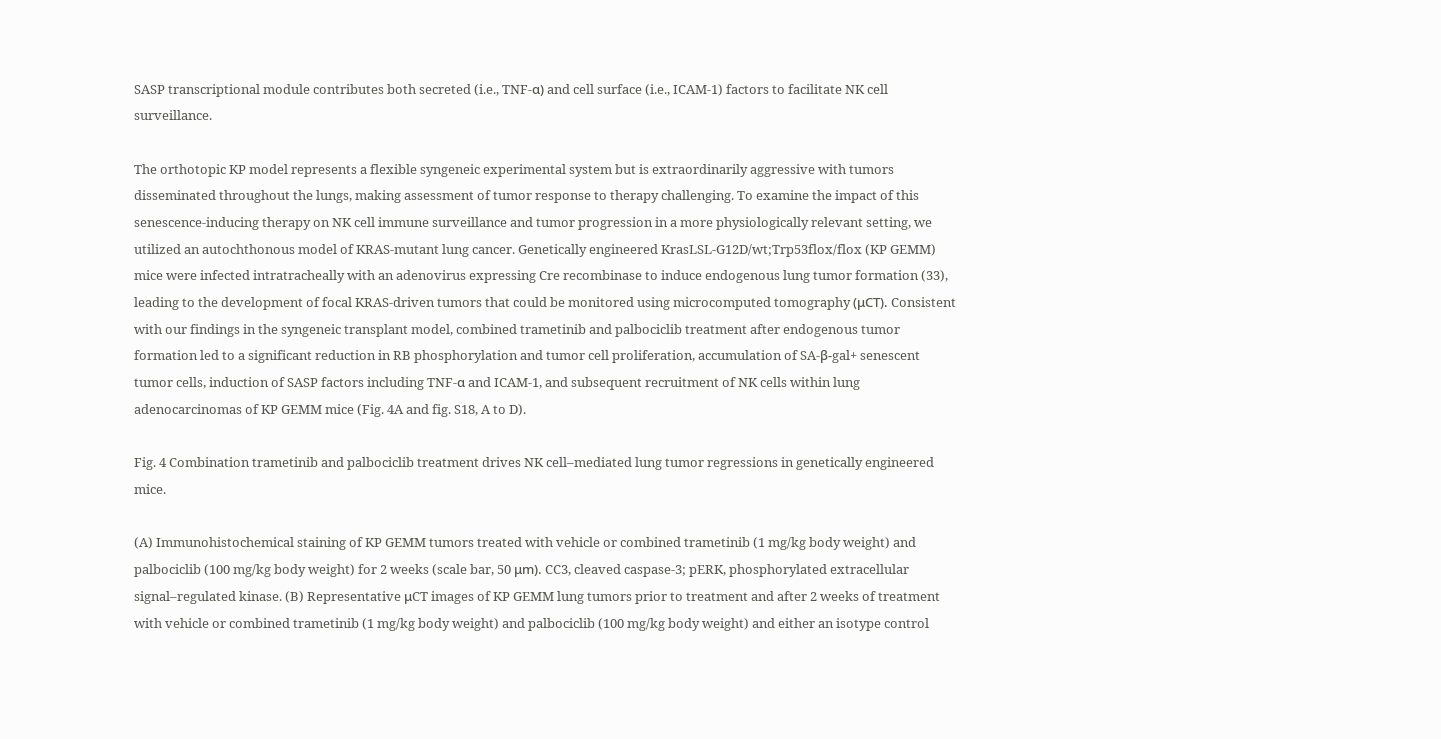SASP transcriptional module contributes both secreted (i.e., TNF-α) and cell surface (i.e., ICAM-1) factors to facilitate NK cell surveillance.

The orthotopic KP model represents a flexible syngeneic experimental system but is extraordinarily aggressive with tumors disseminated throughout the lungs, making assessment of tumor response to therapy challenging. To examine the impact of this senescence-inducing therapy on NK cell immune surveillance and tumor progression in a more physiologically relevant setting, we utilized an autochthonous model of KRAS-mutant lung cancer. Genetically engineered KrasLSL-G12D/wt;Trp53flox/flox (KP GEMM) mice were infected intratracheally with an adenovirus expressing Cre recombinase to induce endogenous lung tumor formation (33), leading to the development of focal KRAS-driven tumors that could be monitored using microcomputed tomography (μCT). Consistent with our findings in the syngeneic transplant model, combined trametinib and palbociclib treatment after endogenous tumor formation led to a significant reduction in RB phosphorylation and tumor cell proliferation, accumulation of SA-β-gal+ senescent tumor cells, induction of SASP factors including TNF-α and ICAM-1, and subsequent recruitment of NK cells within lung adenocarcinomas of KP GEMM mice (Fig. 4A and fig. S18, A to D).

Fig. 4 Combination trametinib and palbociclib treatment drives NK cell–mediated lung tumor regressions in genetically engineered mice.

(A) Immunohistochemical staining of KP GEMM tumors treated with vehicle or combined trametinib (1 mg/kg body weight) and palbociclib (100 mg/kg body weight) for 2 weeks (scale bar, 50 μm). CC3, cleaved caspase-3; pERK, phosphorylated extracellular signal–regulated kinase. (B) Representative μCT images of KP GEMM lung tumors prior to treatment and after 2 weeks of treatment with vehicle or combined trametinib (1 mg/kg body weight) and palbociclib (100 mg/kg body weight) and either an isotype control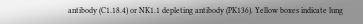antibody (C1.18.4) or NK1.1 depleting antibody (PK136). Yellow boxes indicate lung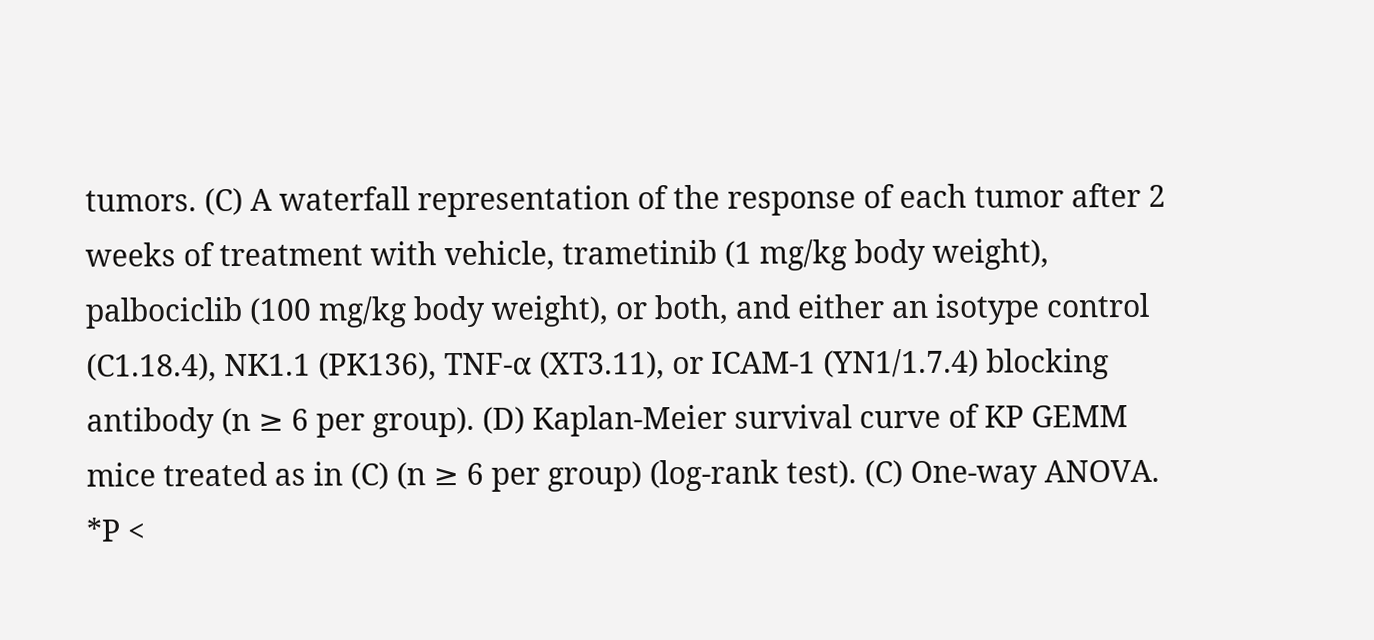tumors. (C) A waterfall representation of the response of each tumor after 2 weeks of treatment with vehicle, trametinib (1 mg/kg body weight), palbociclib (100 mg/kg body weight), or both, and either an isotype control (C1.18.4), NK1.1 (PK136), TNF-α (XT3.11), or ICAM-1 (YN1/1.7.4) blocking antibody (n ≥ 6 per group). (D) Kaplan-Meier survival curve of KP GEMM mice treated as in (C) (n ≥ 6 per group) (log-rank test). (C) One-way ANOVA. *P <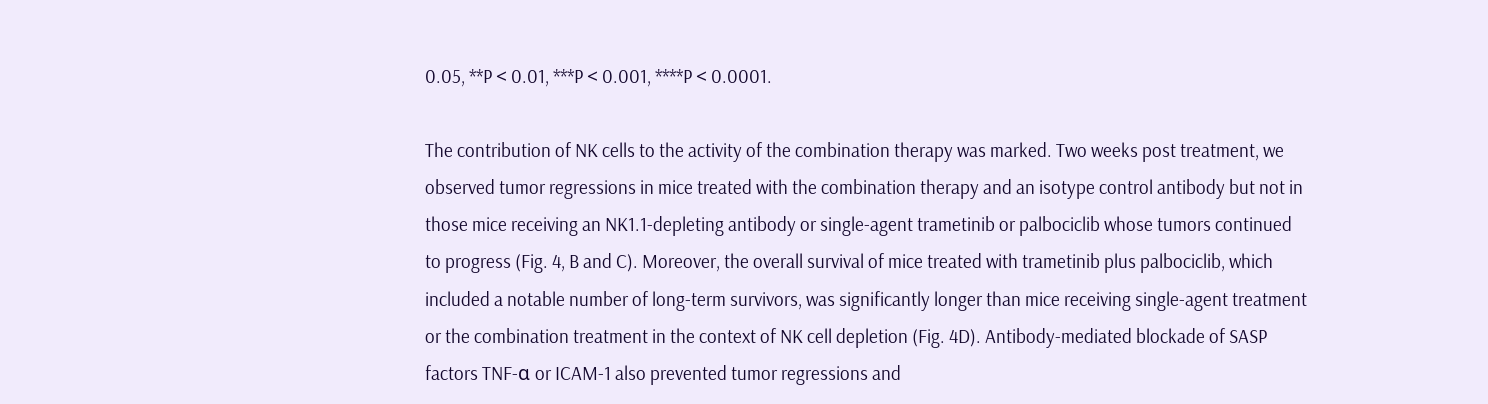0.05, **P < 0.01, ***P < 0.001, ****P < 0.0001.

The contribution of NK cells to the activity of the combination therapy was marked. Two weeks post treatment, we observed tumor regressions in mice treated with the combination therapy and an isotype control antibody but not in those mice receiving an NK1.1-depleting antibody or single-agent trametinib or palbociclib whose tumors continued to progress (Fig. 4, B and C). Moreover, the overall survival of mice treated with trametinib plus palbociclib, which included a notable number of long-term survivors, was significantly longer than mice receiving single-agent treatment or the combination treatment in the context of NK cell depletion (Fig. 4D). Antibody-mediated blockade of SASP factors TNF-α or ICAM-1 also prevented tumor regressions and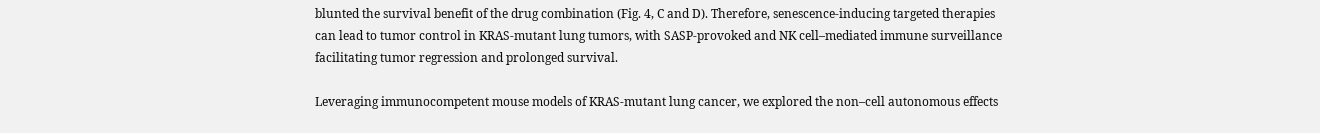blunted the survival benefit of the drug combination (Fig. 4, C and D). Therefore, senescence-inducing targeted therapies can lead to tumor control in KRAS-mutant lung tumors, with SASP-provoked and NK cell–mediated immune surveillance facilitating tumor regression and prolonged survival.

Leveraging immunocompetent mouse models of KRAS-mutant lung cancer, we explored the non–cell autonomous effects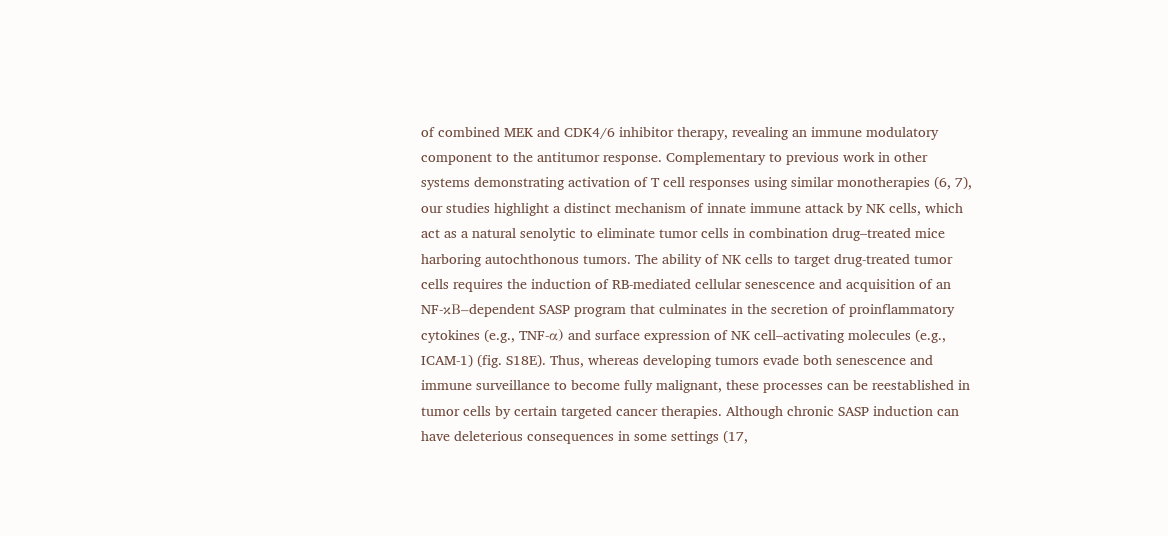of combined MEK and CDK4/6 inhibitor therapy, revealing an immune modulatory component to the antitumor response. Complementary to previous work in other systems demonstrating activation of T cell responses using similar monotherapies (6, 7), our studies highlight a distinct mechanism of innate immune attack by NK cells, which act as a natural senolytic to eliminate tumor cells in combination drug–treated mice harboring autochthonous tumors. The ability of NK cells to target drug-treated tumor cells requires the induction of RB-mediated cellular senescence and acquisition of an NF-κB–dependent SASP program that culminates in the secretion of proinflammatory cytokines (e.g., TNF-α) and surface expression of NK cell–activating molecules (e.g., ICAM-1) (fig. S18E). Thus, whereas developing tumors evade both senescence and immune surveillance to become fully malignant, these processes can be reestablished in tumor cells by certain targeted cancer therapies. Although chronic SASP induction can have deleterious consequences in some settings (17,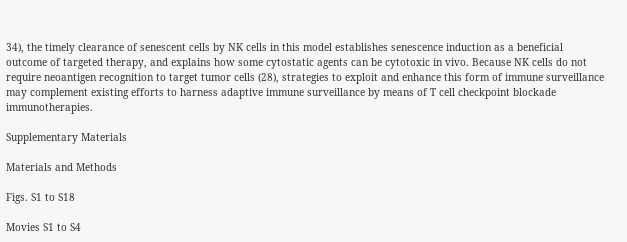34), the timely clearance of senescent cells by NK cells in this model establishes senescence induction as a beneficial outcome of targeted therapy, and explains how some cytostatic agents can be cytotoxic in vivo. Because NK cells do not require neoantigen recognition to target tumor cells (28), strategies to exploit and enhance this form of immune surveillance may complement existing efforts to harness adaptive immune surveillance by means of T cell checkpoint blockade immunotherapies.

Supplementary Materials

Materials and Methods

Figs. S1 to S18

Movies S1 to S4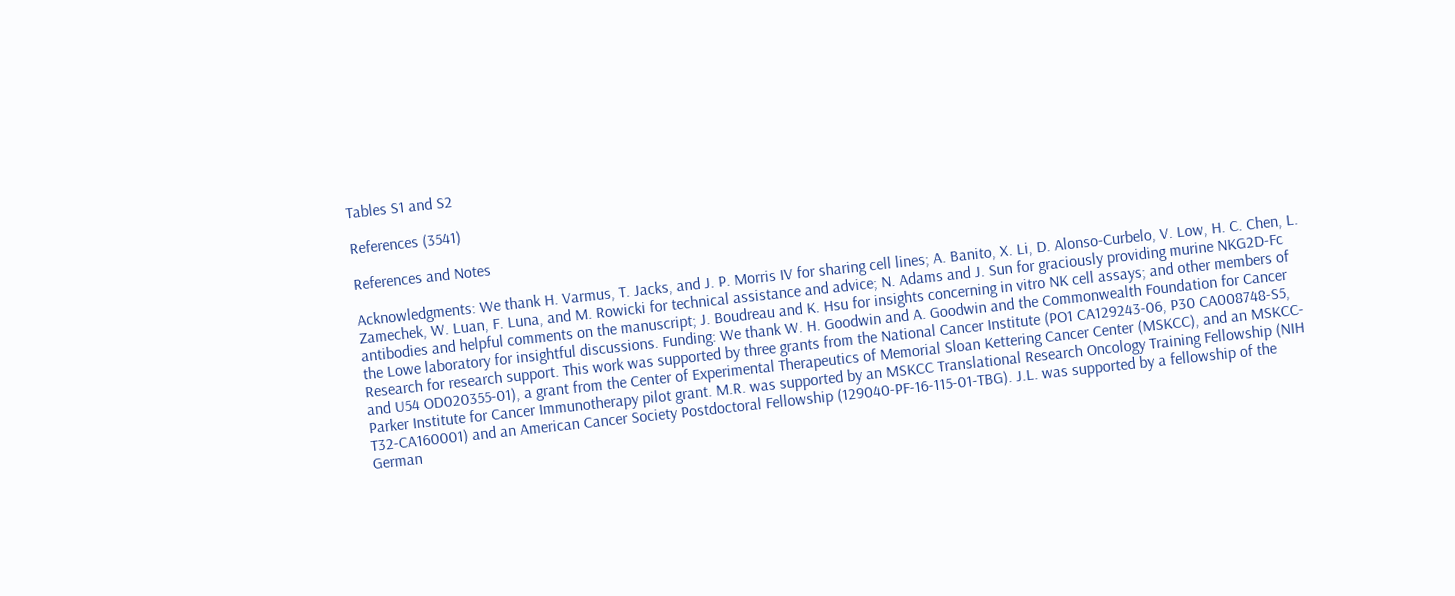Tables S1 and S2

References (3541)

References and Notes

Acknowledgments: We thank H. Varmus, T. Jacks, and J. P. Morris IV for sharing cell lines; A. Banito, X. Li, D. Alonso-Curbelo, V. Low, H. C. Chen, L. Zamechek, W. Luan, F. Luna, and M. Rowicki for technical assistance and advice; N. Adams and J. Sun for graciously providing murine NKG2D-Fc antibodies and helpful comments on the manuscript; J. Boudreau and K. Hsu for insights concerning in vitro NK cell assays; and other members of the Lowe laboratory for insightful discussions. Funding: We thank W. H. Goodwin and A. Goodwin and the Commonwealth Foundation for Cancer Research for research support. This work was supported by three grants from the National Cancer Institute (PO1 CA129243-06, P30 CA008748-S5, and U54 OD020355-01), a grant from the Center of Experimental Therapeutics of Memorial Sloan Kettering Cancer Center (MSKCC), and an MSKCC-Parker Institute for Cancer Immunotherapy pilot grant. M.R. was supported by an MSKCC Translational Research Oncology Training Fellowship (NIH T32-CA160001) and an American Cancer Society Postdoctoral Fellowship (129040-PF-16-115-01-TBG). J.L. was supported by a fellowship of the German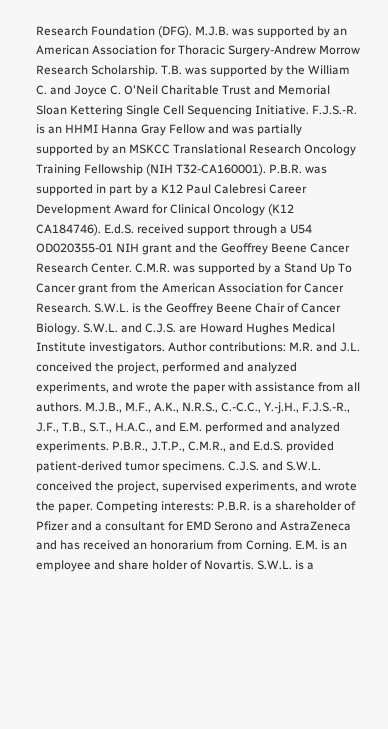Research Foundation (DFG). M.J.B. was supported by an American Association for Thoracic Surgery-Andrew Morrow Research Scholarship. T.B. was supported by the William C. and Joyce C. O'Neil Charitable Trust and Memorial Sloan Kettering Single Cell Sequencing Initiative. F.J.S.-R. is an HHMI Hanna Gray Fellow and was partially supported by an MSKCC Translational Research Oncology Training Fellowship (NIH T32-CA160001). P.B.R. was supported in part by a K12 Paul Calebresi Career Development Award for Clinical Oncology (K12 CA184746). E.d.S. received support through a U54 OD020355-01 NIH grant and the Geoffrey Beene Cancer Research Center. C.M.R. was supported by a Stand Up To Cancer grant from the American Association for Cancer Research. S.W.L. is the Geoffrey Beene Chair of Cancer Biology. S.W.L. and C.J.S. are Howard Hughes Medical Institute investigators. Author contributions: M.R. and J.L. conceived the project, performed and analyzed experiments, and wrote the paper with assistance from all authors. M.J.B., M.F., A.K., N.R.S., C.-C.C., Y.-j.H., F.J.S.-R., J.F., T.B., S.T., H.A.C., and E.M. performed and analyzed experiments. P.B.R., J.T.P., C.M.R., and E.d.S. provided patient-derived tumor specimens. C.J.S. and S.W.L. conceived the project, supervised experiments, and wrote the paper. Competing interests: P.B.R. is a shareholder of Pfizer and a consultant for EMD Serono and AstraZeneca and has received an honorarium from Corning. E.M. is an employee and share holder of Novartis. S.W.L. is a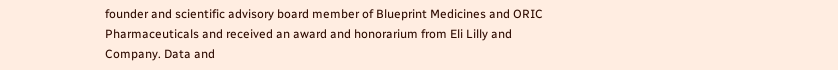founder and scientific advisory board member of Blueprint Medicines and ORIC Pharmaceuticals and received an award and honorarium from Eli Lilly and Company. Data and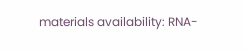materials availability: RNA-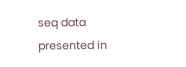seq data presented in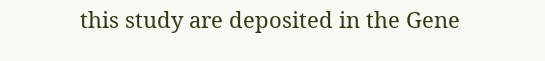this study are deposited in the Gene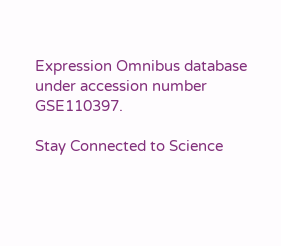Expression Omnibus database under accession number GSE110397.

Stay Connected to Science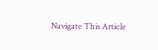Navigate This Article